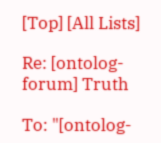[Top] [All Lists]

Re: [ontolog-forum] Truth

To: "[ontolog-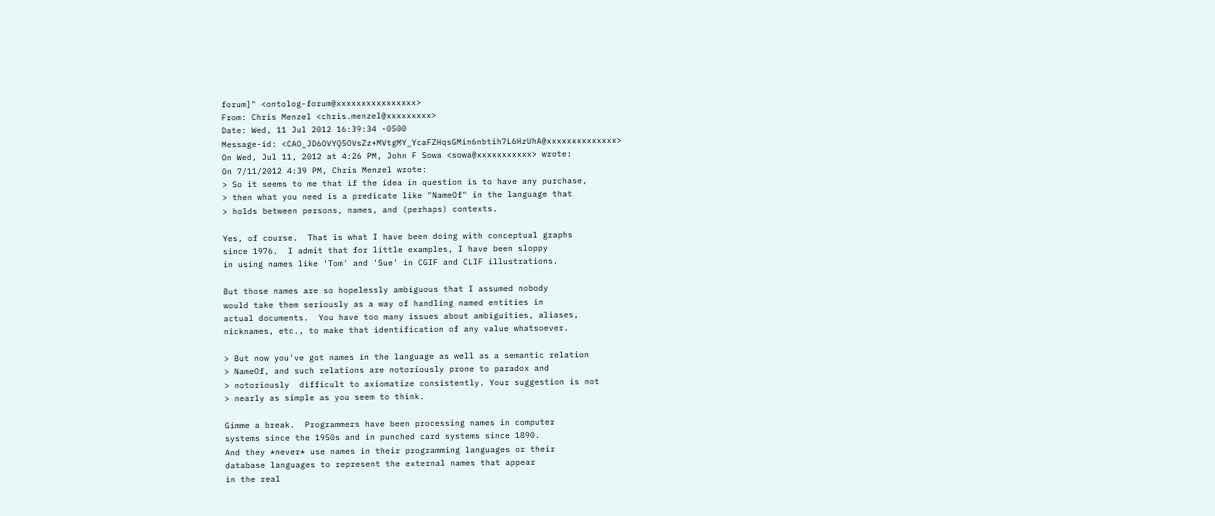forum]" <ontolog-forum@xxxxxxxxxxxxxxxx>
From: Chris Menzel <chris.menzel@xxxxxxxxx>
Date: Wed, 11 Jul 2012 16:39:34 -0500
Message-id: <CAO_JD6OVYQ5OVsZz+MVtgMY_YcaFZHqsGMin6nbtih7L6HzUhA@xxxxxxxxxxxxxx>
On Wed, Jul 11, 2012 at 4:26 PM, John F Sowa <sowa@xxxxxxxxxxx> wrote:
On 7/11/2012 4:39 PM, Chris Menzel wrote:
> So it seems to me that if the idea in question is to have any purchase,
> then what you need is a predicate like "NameOf" in the language that
> holds between persons, names, and (perhaps) contexts.

Yes, of course.  That is what I have been doing with conceptual graphs
since 1976.  I admit that for little examples, I have been sloppy
in using names like 'Tom' and 'Sue' in CGIF and CLIF illustrations.

But those names are so hopelessly ambiguous that I assumed nobody
would take them seriously as a way of handling named entities in
actual documents.  You have too many issues about ambiguities, aliases,
nicknames, etc., to make that identification of any value whatsoever.

> But now you've got names in the language as well as a semantic relation
> NameOf, and such relations are notoriously prone to paradox and
> notoriously  difficult to axiomatize consistently. Your suggestion is not
> nearly as simple as you seem to think.

Gimme a break.  Programmers have been processing names in computer
systems since the 1950s and in punched card systems since 1890.
And they *never* use names in their programming languages or their
database languages to represent the external names that appear
in the real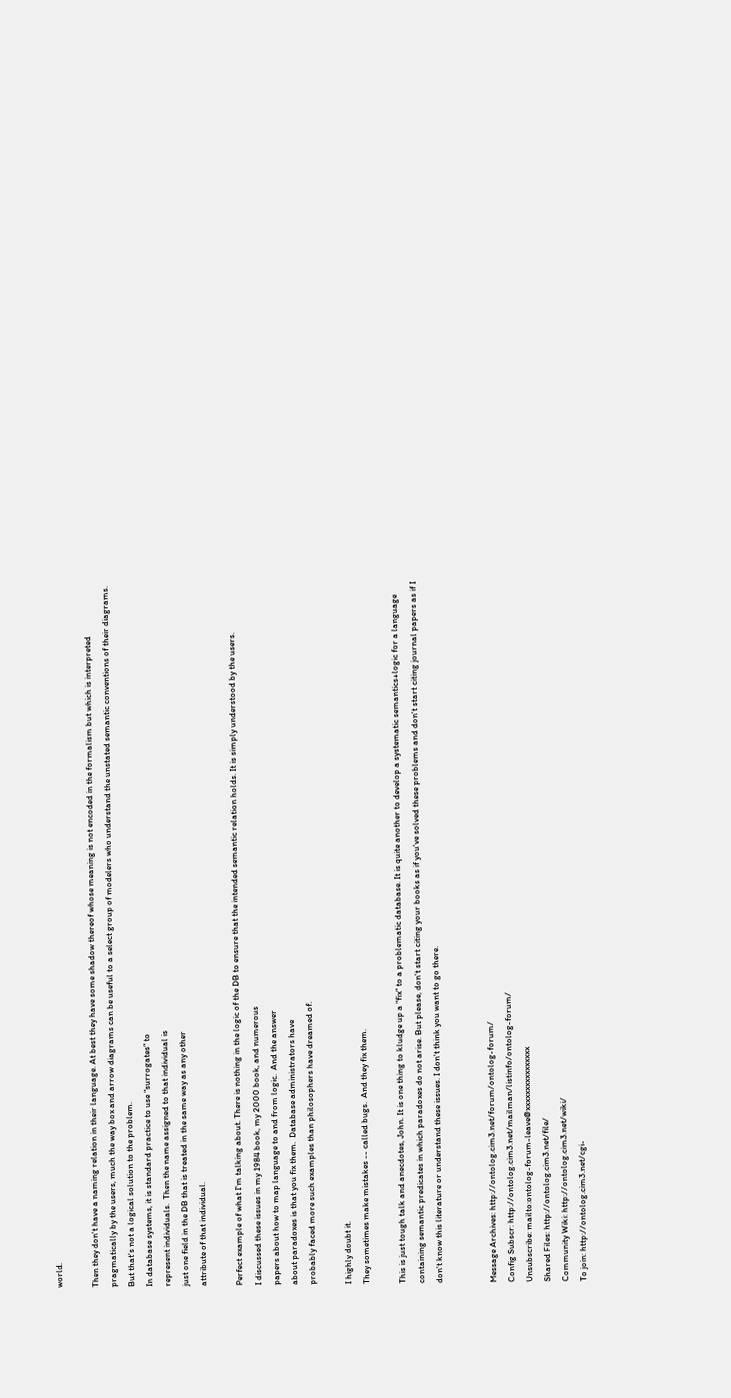world.

Then they don't have a naming relation in their language. At best they have some shadow thereof whose meaning is not encoded in the formalism but which is interpreted pragmatically by the users, much the way box and arrow diagrams can be useful to a select group of modelers who understand the unstated semantic conventions of their diagrams. But that's not a logical solution to the problem.
In database systems, it is standard practice to use "surrogates" to
represent individuals.  Then the name assigned to that individual is
just one field in the DB that is treated in the same way as any other
attribute of that individual.

Perfect example of what I'm talking about. There is nothing in the logic of the DB to ensure that the intended semantic relation holds. It is simply understood by the users.
I discussed these issues in my 1984 book, my 2000 book, and numerous
papers about how to map language to and from logic.  And the answer
about paradoxes is that you fix them.  Database administrators have
probably faced more such examples than philosophers have dreamed of.

I highly doubt it.
They sometimes make mistakes -- called bugs.  And they fix them.

This is just tough talk and anecdotes, John. It is one thing to kludge up a "fix" to a problematic database. It is quite another to develop a systematic semantics+logic for a language containing semantic predicates in which paradoxes do not arise. But please, don't start citing your books as if you've solved these problems and don't start citing journal papers as if I don't know this literature or understand these issues. I don't think you want to go there.


Message Archives: http://ontolog.cim3.net/forum/ontolog-forum/
Config Subscr: http://ontolog.cim3.net/mailman/listinfo/ontolog-forum/
Unsubscribe: mailto:ontolog-forum-leave@xxxxxxxxxxxxxxxx
Shared Files: http://ontolog.cim3.net/file/
Community Wiki: http://ontolog.cim3.net/wiki/
To join: http://ontolog.cim3.net/cgi-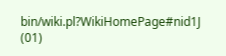bin/wiki.pl?WikiHomePage#nid1J    (01)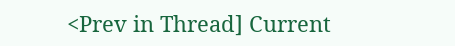<Prev in Thread] Current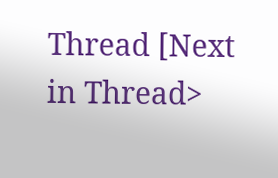Thread [Next in Thread>